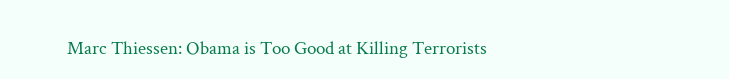Marc Thiessen: Obama is Too Good at Killing Terrorists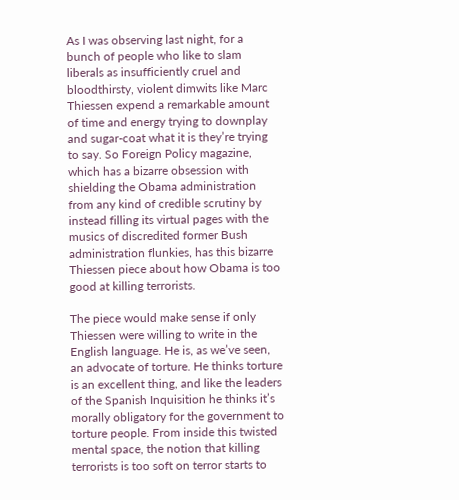As I was observing last night, for a bunch of people who like to slam liberals as insufficiently cruel and bloodthirsty, violent dimwits like Marc Thiessen expend a remarkable amount of time and energy trying to downplay and sugar-coat what it is they’re trying to say. So Foreign Policy magazine, which has a bizarre obsession with shielding the Obama administration from any kind of credible scrutiny by instead filling its virtual pages with the musics of discredited former Bush administration flunkies, has this bizarre Thiessen piece about how Obama is too good at killing terrorists.

The piece would make sense if only Thiessen were willing to write in the English language. He is, as we’ve seen, an advocate of torture. He thinks torture is an excellent thing, and like the leaders of the Spanish Inquisition he thinks it’s morally obligatory for the government to torture people. From inside this twisted mental space, the notion that killing terrorists is too soft on terror starts to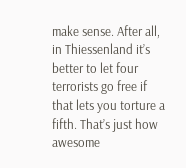make sense. After all, in Thiessenland it’s better to let four terrorists go free if that lets you torture a fifth. That’s just how awesome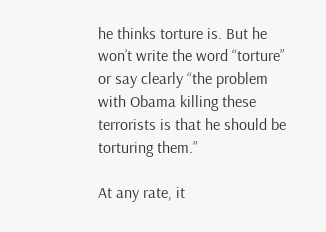he thinks torture is. But he won’t write the word “torture” or say clearly “the problem with Obama killing these terrorists is that he should be torturing them.”

At any rate, it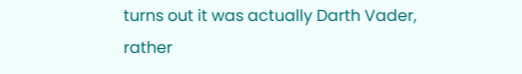turns out it was actually Darth Vader, rather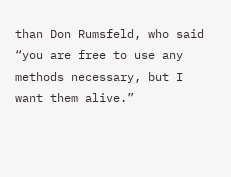than Don Rumsfeld, who said “you are free to use any methods necessary, but I want them alive.”